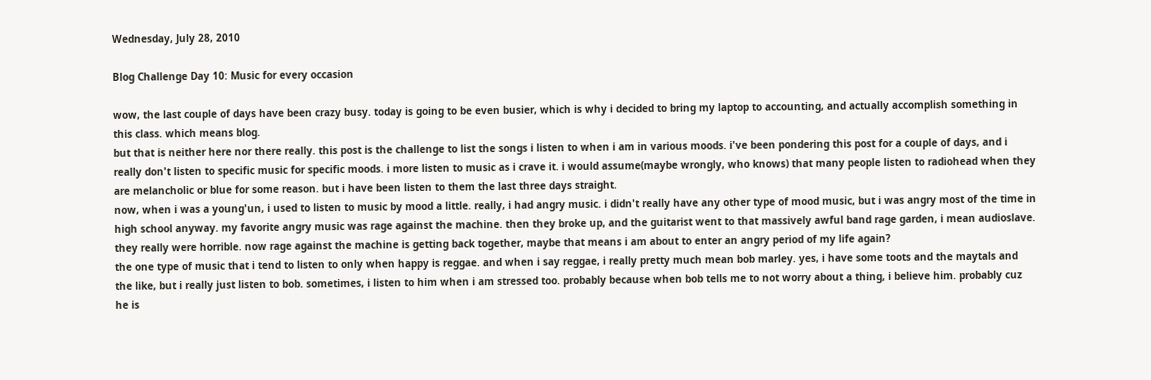Wednesday, July 28, 2010

Blog Challenge Day 10: Music for every occasion

wow, the last couple of days have been crazy busy. today is going to be even busier, which is why i decided to bring my laptop to accounting, and actually accomplish something in this class. which means blog.
but that is neither here nor there really. this post is the challenge to list the songs i listen to when i am in various moods. i've been pondering this post for a couple of days, and i really don't listen to specific music for specific moods. i more listen to music as i crave it. i would assume(maybe wrongly, who knows) that many people listen to radiohead when they are melancholic or blue for some reason. but i have been listen to them the last three days straight.
now, when i was a young'un, i used to listen to music by mood a little. really, i had angry music. i didn't really have any other type of mood music, but i was angry most of the time in high school anyway. my favorite angry music was rage against the machine. then they broke up, and the guitarist went to that massively awful band rage garden, i mean audioslave. they really were horrible. now rage against the machine is getting back together, maybe that means i am about to enter an angry period of my life again?
the one type of music that i tend to listen to only when happy is reggae. and when i say reggae, i really pretty much mean bob marley. yes, i have some toots and the maytals and the like, but i really just listen to bob. sometimes, i listen to him when i am stressed too. probably because when bob tells me to not worry about a thing, i believe him. probably cuz he is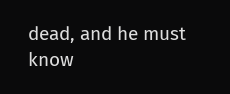dead, and he must know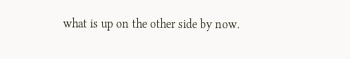what is up on the other side by now.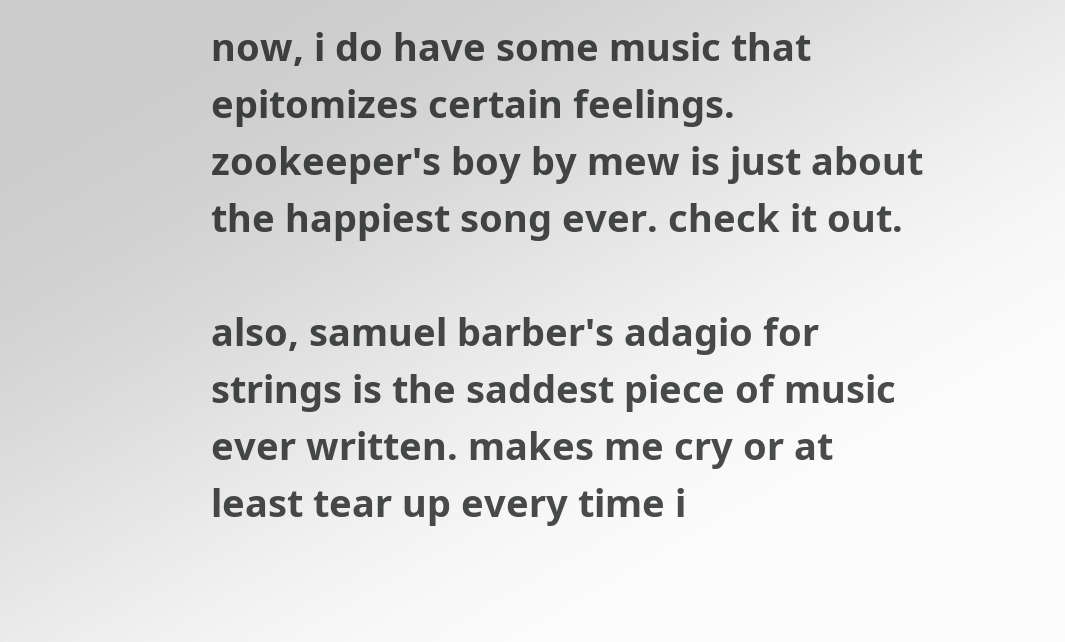now, i do have some music that epitomizes certain feelings. zookeeper's boy by mew is just about the happiest song ever. check it out.

also, samuel barber's adagio for strings is the saddest piece of music ever written. makes me cry or at least tear up every time i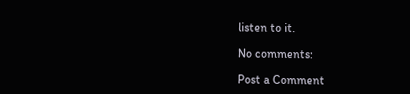listen to it.

No comments:

Post a Comment